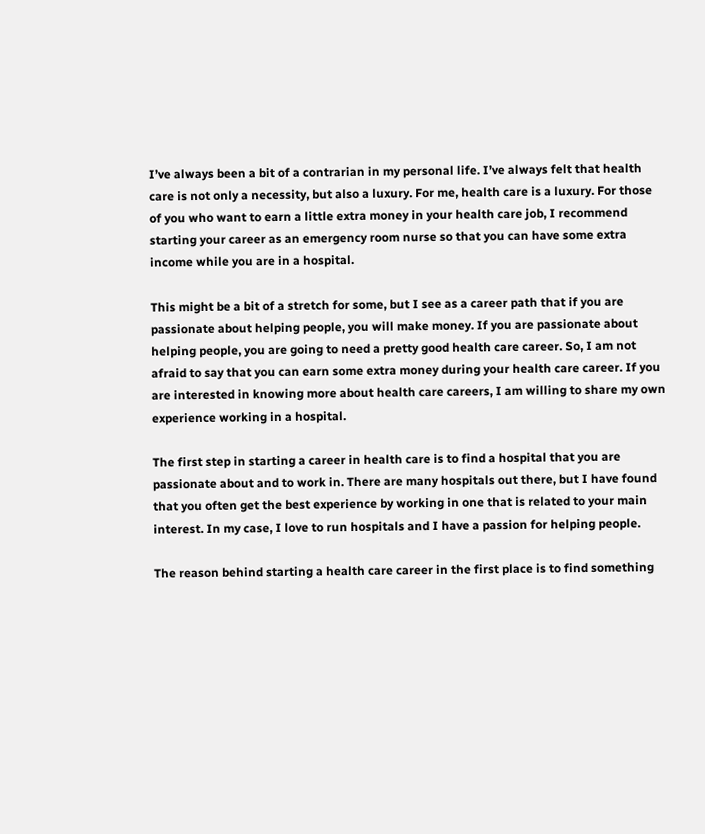I’ve always been a bit of a contrarian in my personal life. I’ve always felt that health care is not only a necessity, but also a luxury. For me, health care is a luxury. For those of you who want to earn a little extra money in your health care job, I recommend starting your career as an emergency room nurse so that you can have some extra income while you are in a hospital.

This might be a bit of a stretch for some, but I see as a career path that if you are passionate about helping people, you will make money. If you are passionate about helping people, you are going to need a pretty good health care career. So, I am not afraid to say that you can earn some extra money during your health care career. If you are interested in knowing more about health care careers, I am willing to share my own experience working in a hospital.

The first step in starting a career in health care is to find a hospital that you are passionate about and to work in. There are many hospitals out there, but I have found that you often get the best experience by working in one that is related to your main interest. In my case, I love to run hospitals and I have a passion for helping people.

The reason behind starting a health care career in the first place is to find something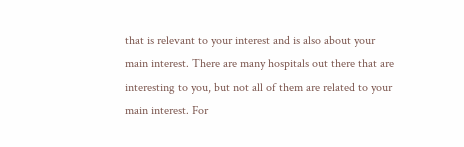that is relevant to your interest and is also about your main interest. There are many hospitals out there that are interesting to you, but not all of them are related to your main interest. For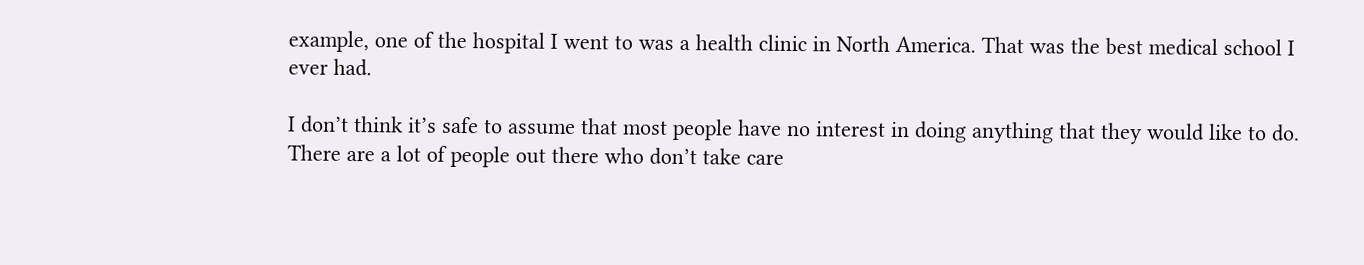example, one of the hospital I went to was a health clinic in North America. That was the best medical school I ever had.

I don’t think it’s safe to assume that most people have no interest in doing anything that they would like to do. There are a lot of people out there who don’t take care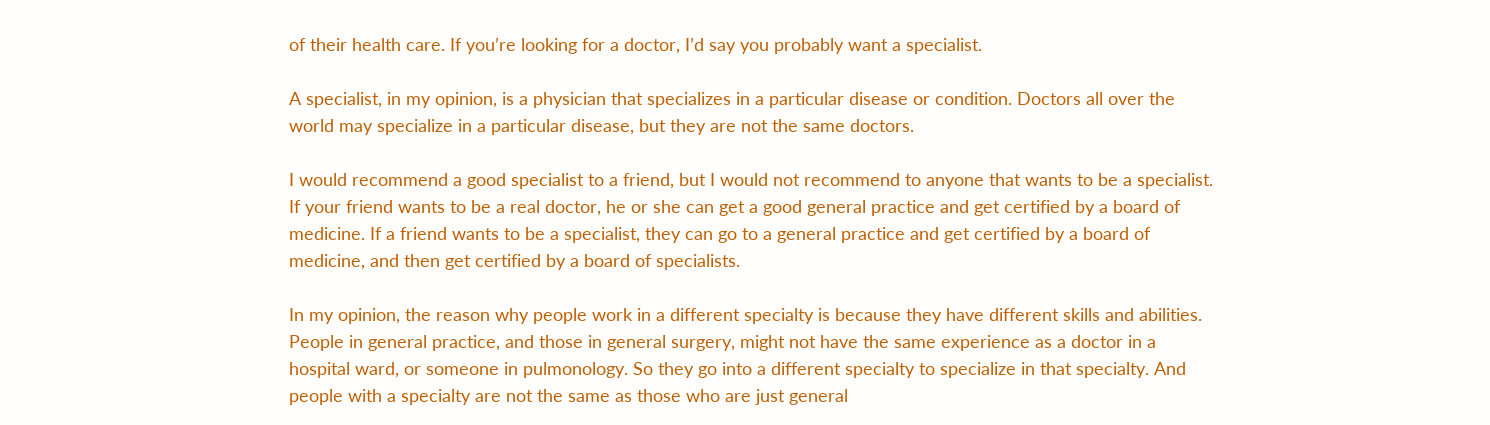of their health care. If you’re looking for a doctor, I’d say you probably want a specialist.

A specialist, in my opinion, is a physician that specializes in a particular disease or condition. Doctors all over the world may specialize in a particular disease, but they are not the same doctors.

I would recommend a good specialist to a friend, but I would not recommend to anyone that wants to be a specialist. If your friend wants to be a real doctor, he or she can get a good general practice and get certified by a board of medicine. If a friend wants to be a specialist, they can go to a general practice and get certified by a board of medicine, and then get certified by a board of specialists.

In my opinion, the reason why people work in a different specialty is because they have different skills and abilities. People in general practice, and those in general surgery, might not have the same experience as a doctor in a hospital ward, or someone in pulmonology. So they go into a different specialty to specialize in that specialty. And people with a specialty are not the same as those who are just general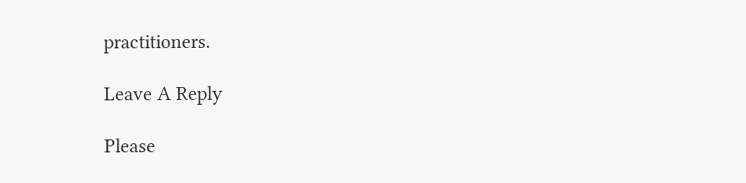practitioners.

Leave A Reply

Please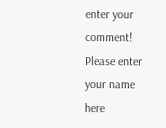enter your comment!
Please enter your name here